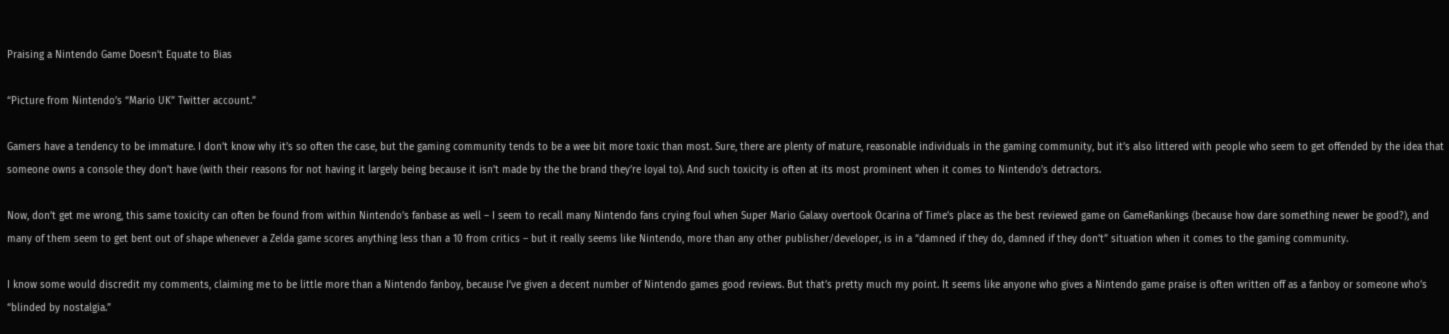Praising a Nintendo Game Doesn’t Equate to Bias

“Picture from Nintendo’s “Mario UK” Twitter account.”

Gamers have a tendency to be immature. I don’t know why it’s so often the case, but the gaming community tends to be a wee bit more toxic than most. Sure, there are plenty of mature, reasonable individuals in the gaming community, but it’s also littered with people who seem to get offended by the idea that someone owns a console they don’t have (with their reasons for not having it largely being because it isn’t made by the the brand they’re loyal to). And such toxicity is often at its most prominent when it comes to Nintendo’s detractors.

Now, don’t get me wrong, this same toxicity can often be found from within Nintendo’s fanbase as well – I seem to recall many Nintendo fans crying foul when Super Mario Galaxy overtook Ocarina of Time’s place as the best reviewed game on GameRankings (because how dare something newer be good?), and many of them seem to get bent out of shape whenever a Zelda game scores anything less than a 10 from critics – but it really seems like Nintendo, more than any other publisher/developer, is in a “damned if they do, damned if they don’t” situation when it comes to the gaming community.

I know some would discredit my comments, claiming me to be little more than a Nintendo fanboy, because I’ve given a decent number of Nintendo games good reviews. But that’s pretty much my point. It seems like anyone who gives a Nintendo game praise is often written off as a fanboy or someone who’s “blinded by nostalgia.”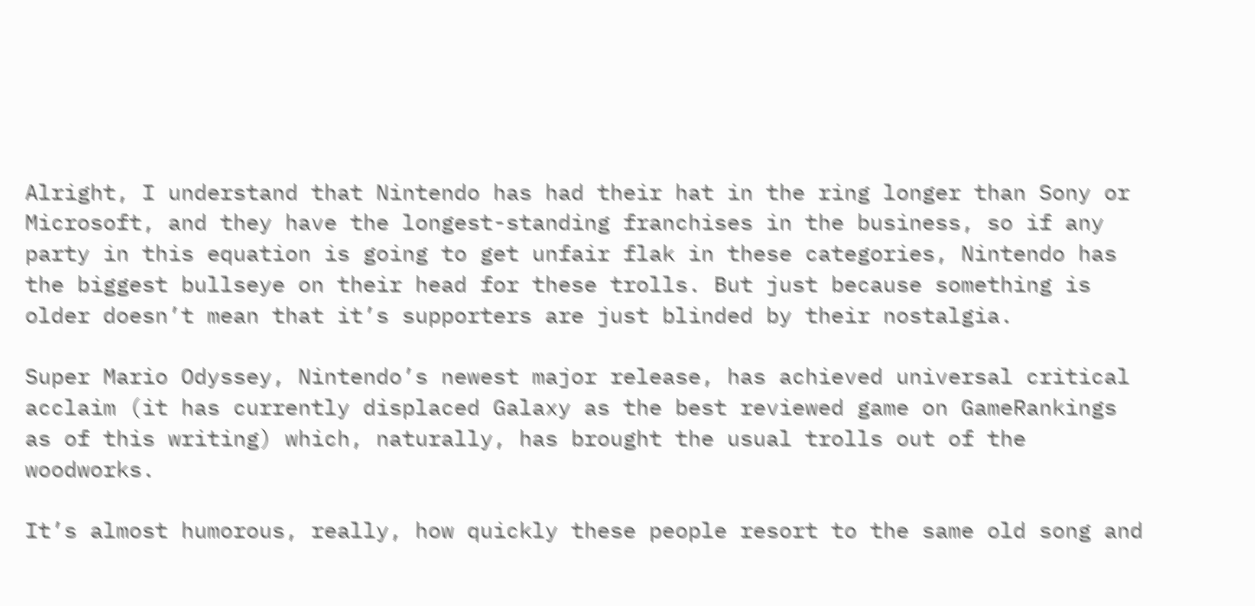Alright, I understand that Nintendo has had their hat in the ring longer than Sony or Microsoft, and they have the longest-standing franchises in the business, so if any party in this equation is going to get unfair flak in these categories, Nintendo has the biggest bullseye on their head for these trolls. But just because something is older doesn’t mean that it’s supporters are just blinded by their nostalgia.

Super Mario Odyssey, Nintendo’s newest major release, has achieved universal critical acclaim (it has currently displaced Galaxy as the best reviewed game on GameRankings as of this writing) which, naturally, has brought the usual trolls out of the woodworks.

It’s almost humorous, really, how quickly these people resort to the same old song and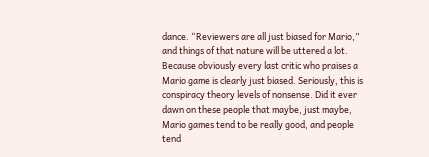dance. “Reviewers are all just biased for Mario,” and things of that nature will be uttered a lot. Because obviously every last critic who praises a Mario game is clearly just biased. Seriously, this is conspiracy theory levels of nonsense. Did it ever dawn on these people that maybe, just maybe, Mario games tend to be really good, and people tend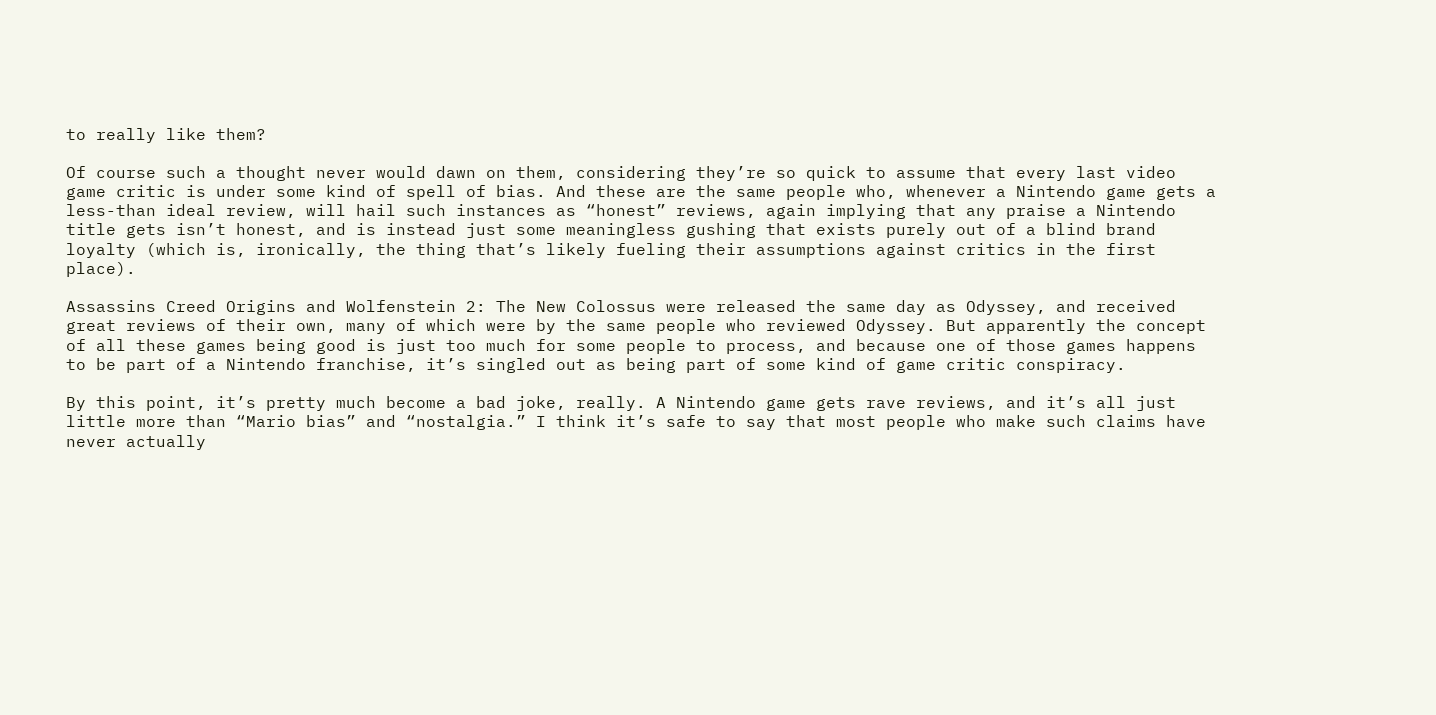to really like them?

Of course such a thought never would dawn on them, considering they’re so quick to assume that every last video game critic is under some kind of spell of bias. And these are the same people who, whenever a Nintendo game gets a less-than ideal review, will hail such instances as “honest” reviews, again implying that any praise a Nintendo title gets isn’t honest, and is instead just some meaningless gushing that exists purely out of a blind brand loyalty (which is, ironically, the thing that’s likely fueling their assumptions against critics in the first place).

Assassins Creed Origins and Wolfenstein 2: The New Colossus were released the same day as Odyssey, and received great reviews of their own, many of which were by the same people who reviewed Odyssey. But apparently the concept of all these games being good is just too much for some people to process, and because one of those games happens to be part of a Nintendo franchise, it’s singled out as being part of some kind of game critic conspiracy.

By this point, it’s pretty much become a bad joke, really. A Nintendo game gets rave reviews, and it’s all just little more than “Mario bias” and “nostalgia.” I think it’s safe to say that most people who make such claims have never actually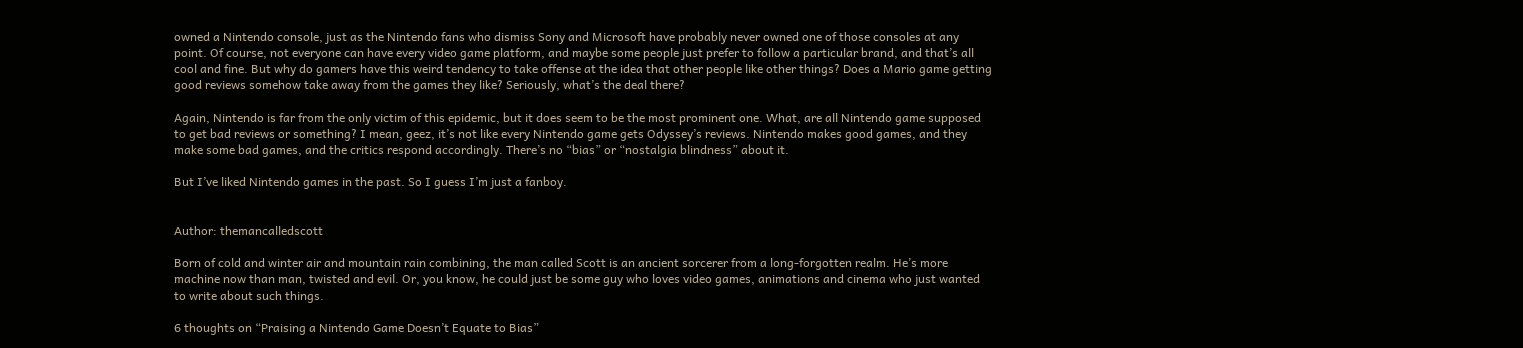owned a Nintendo console, just as the Nintendo fans who dismiss Sony and Microsoft have probably never owned one of those consoles at any point. Of course, not everyone can have every video game platform, and maybe some people just prefer to follow a particular brand, and that’s all cool and fine. But why do gamers have this weird tendency to take offense at the idea that other people like other things? Does a Mario game getting good reviews somehow take away from the games they like? Seriously, what’s the deal there?

Again, Nintendo is far from the only victim of this epidemic, but it does seem to be the most prominent one. What, are all Nintendo game supposed to get bad reviews or something? I mean, geez, it’s not like every Nintendo game gets Odyssey’s reviews. Nintendo makes good games, and they make some bad games, and the critics respond accordingly. There’s no “bias” or “nostalgia blindness” about it.

But I’ve liked Nintendo games in the past. So I guess I’m just a fanboy.


Author: themancalledscott

Born of cold and winter air and mountain rain combining, the man called Scott is an ancient sorcerer from a long-forgotten realm. He’s more machine now than man, twisted and evil. Or, you know, he could just be some guy who loves video games, animations and cinema who just wanted to write about such things.

6 thoughts on “Praising a Nintendo Game Doesn’t Equate to Bias”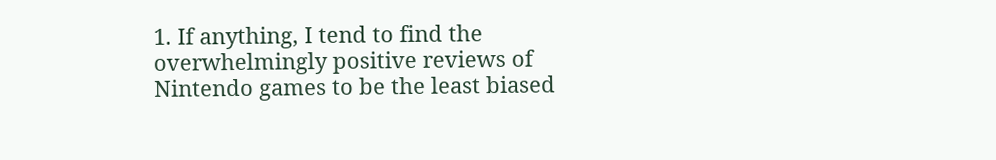1. If anything, I tend to find the overwhelmingly positive reviews of Nintendo games to be the least biased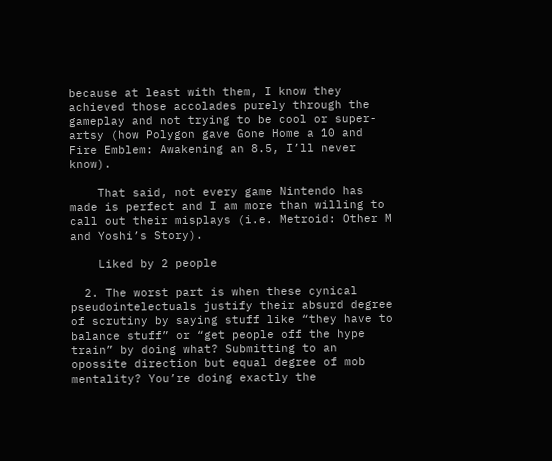because at least with them, I know they achieved those accolades purely through the gameplay and not trying to be cool or super-artsy (how Polygon gave Gone Home a 10 and Fire Emblem: Awakening an 8.5, I’ll never know).

    That said, not every game Nintendo has made is perfect and I am more than willing to call out their misplays (i.e. Metroid: Other M and Yoshi’s Story).

    Liked by 2 people

  2. The worst part is when these cynical pseudointelectuals justify their absurd degree of scrutiny by saying stuff like “they have to balance stuff” or “get people off the hype train” by doing what? Submitting to an opossite direction but equal degree of mob mentality? You’re doing exactly the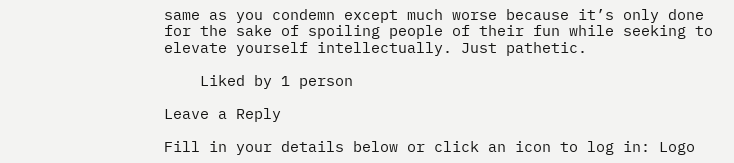same as you condemn except much worse because it’s only done for the sake of spoiling people of their fun while seeking to elevate yourself intellectually. Just pathetic.

    Liked by 1 person

Leave a Reply

Fill in your details below or click an icon to log in: Logo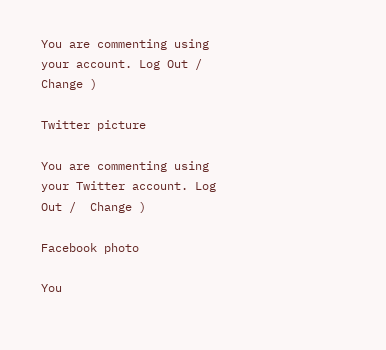You are commenting using your account. Log Out /  Change )

Twitter picture

You are commenting using your Twitter account. Log Out /  Change )

Facebook photo

You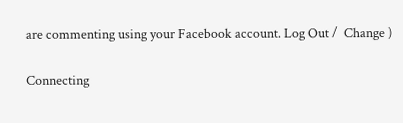are commenting using your Facebook account. Log Out /  Change )

Connecting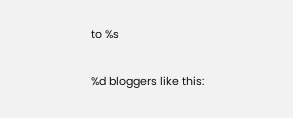to %s

%d bloggers like this: